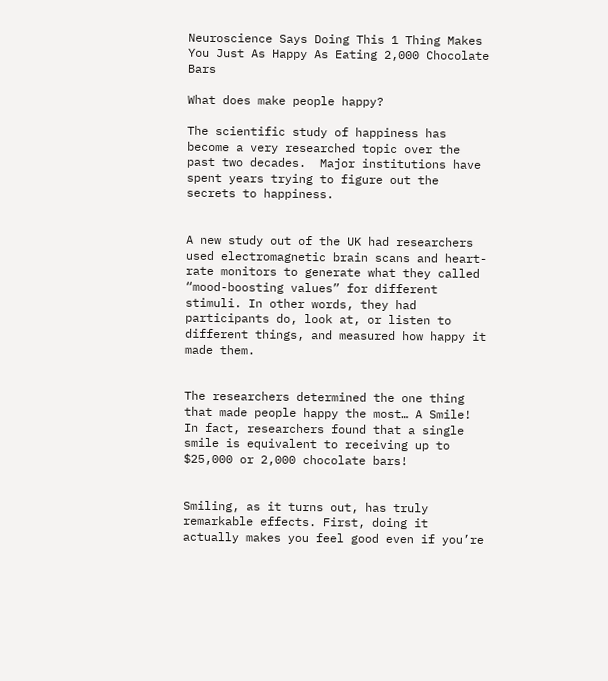Neuroscience Says Doing This 1 Thing Makes You Just As Happy As Eating 2,000 Chocolate Bars

What does make people happy?

The scientific study of happiness has become a very researched topic over the past two decades.  Major institutions have spent years trying to figure out the secrets to happiness.


A new study out of the UK had researchers used electromagnetic brain scans and heart-rate monitors to generate what they called “mood-boosting values” for different stimuli. In other words, they had participants do, look at, or listen to different things, and measured how happy it made them.


The researchers determined the one thing that made people happy the most… A Smile!  In fact, researchers found that a single smile is equivalent to receiving up to $25,000 or 2,000 chocolate bars!


Smiling, as it turns out, has truly remarkable effects. First, doing it actually makes you feel good even if you’re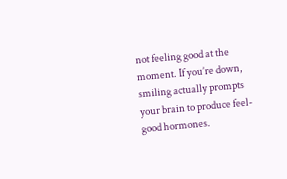not feeling good at the moment. If you’re down, smiling actually prompts your brain to produce feel-good hormones.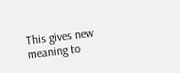This gives new meaning to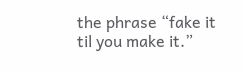the phrase “fake it til you make it.”